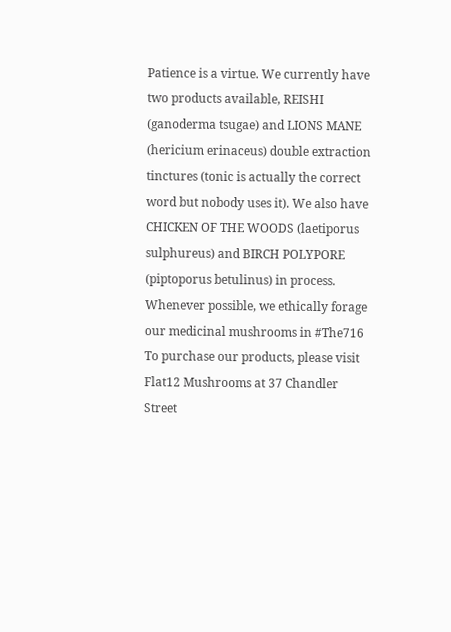Patience is a virtue. We currently have two products available, REISHI (ganoderma tsugae) and LIONS MANE (hericium erinaceus) double extraction tinctures (tonic is actually the correct word but nobody uses it). We also have CHICKEN OF THE WOODS (laetiporus sulphureus) and BIRCH POLYPORE (piptoporus betulinus) in process. Whenever possible, we ethically forage our medicinal mushrooms in #The716 To purchase our products, please visit Flat12 Mushrooms at 37 Chandler Street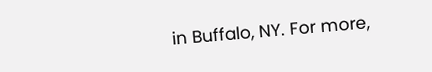in Buffalo, NY. For more,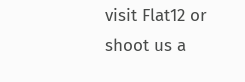visit Flat12 or shoot us a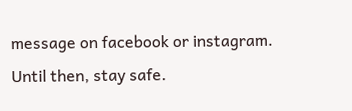message on facebook or instagram. Until then, stay safe.